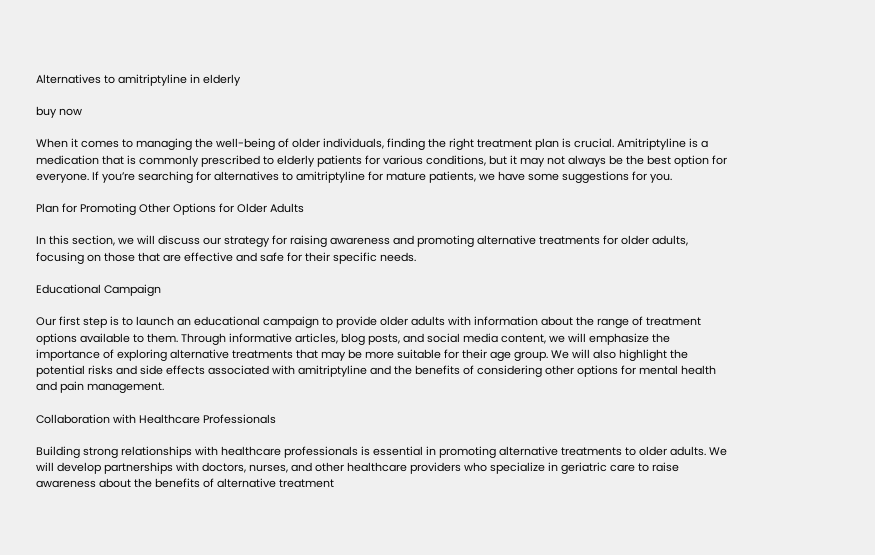Alternatives to amitriptyline in elderly

buy now

When it comes to managing the well-being of older individuals, finding the right treatment plan is crucial. Amitriptyline is a medication that is commonly prescribed to elderly patients for various conditions, but it may not always be the best option for everyone. If you’re searching for alternatives to amitriptyline for mature patients, we have some suggestions for you.

Plan for Promoting Other Options for Older Adults

In this section, we will discuss our strategy for raising awareness and promoting alternative treatments for older adults, focusing on those that are effective and safe for their specific needs.

Educational Campaign

Our first step is to launch an educational campaign to provide older adults with information about the range of treatment options available to them. Through informative articles, blog posts, and social media content, we will emphasize the importance of exploring alternative treatments that may be more suitable for their age group. We will also highlight the potential risks and side effects associated with amitriptyline and the benefits of considering other options for mental health and pain management.

Collaboration with Healthcare Professionals

Building strong relationships with healthcare professionals is essential in promoting alternative treatments to older adults. We will develop partnerships with doctors, nurses, and other healthcare providers who specialize in geriatric care to raise awareness about the benefits of alternative treatment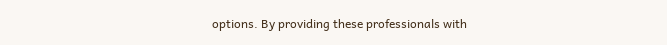options. By providing these professionals with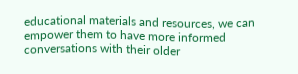educational materials and resources, we can empower them to have more informed conversations with their older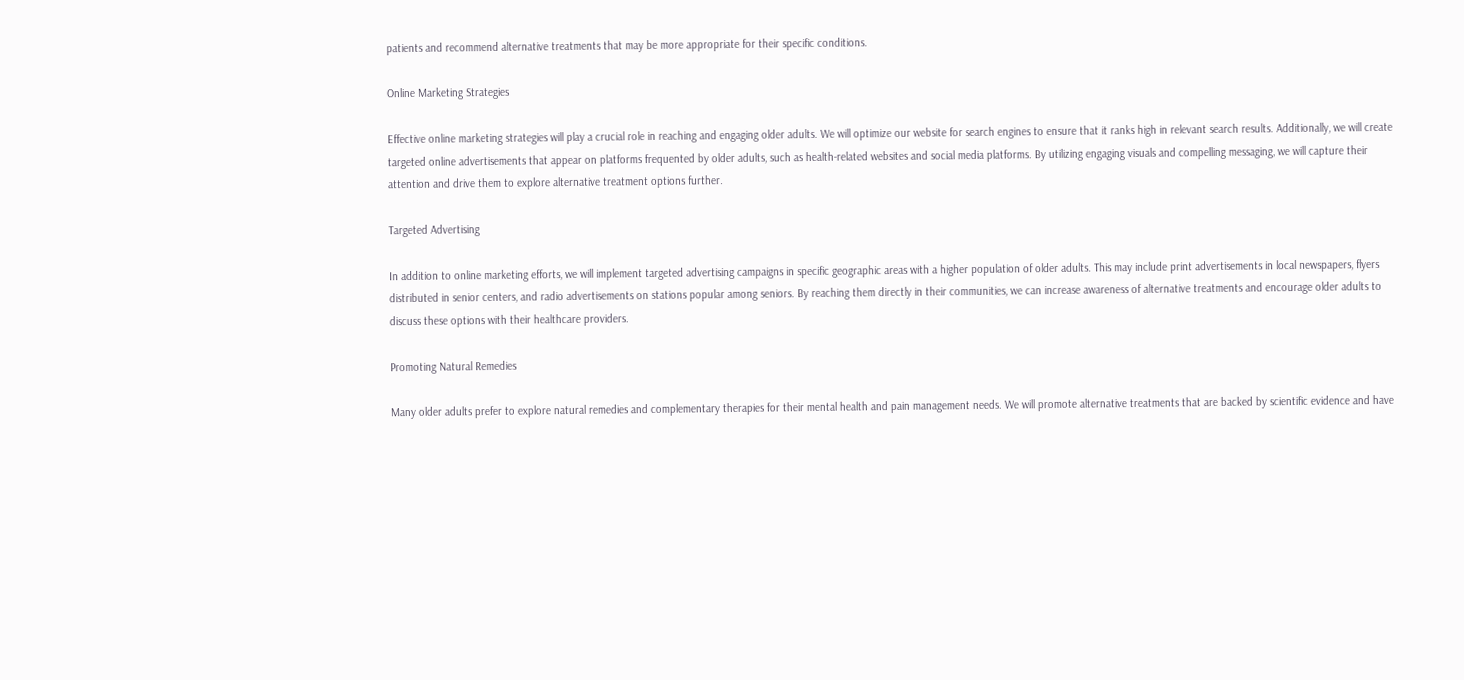patients and recommend alternative treatments that may be more appropriate for their specific conditions.

Online Marketing Strategies

Effective online marketing strategies will play a crucial role in reaching and engaging older adults. We will optimize our website for search engines to ensure that it ranks high in relevant search results. Additionally, we will create targeted online advertisements that appear on platforms frequented by older adults, such as health-related websites and social media platforms. By utilizing engaging visuals and compelling messaging, we will capture their attention and drive them to explore alternative treatment options further.

Targeted Advertising

In addition to online marketing efforts, we will implement targeted advertising campaigns in specific geographic areas with a higher population of older adults. This may include print advertisements in local newspapers, flyers distributed in senior centers, and radio advertisements on stations popular among seniors. By reaching them directly in their communities, we can increase awareness of alternative treatments and encourage older adults to discuss these options with their healthcare providers.

Promoting Natural Remedies

Many older adults prefer to explore natural remedies and complementary therapies for their mental health and pain management needs. We will promote alternative treatments that are backed by scientific evidence and have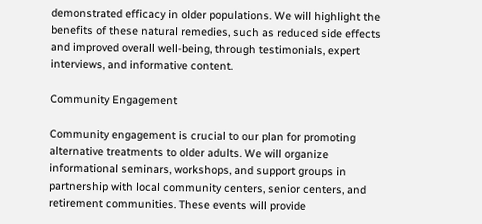demonstrated efficacy in older populations. We will highlight the benefits of these natural remedies, such as reduced side effects and improved overall well-being, through testimonials, expert interviews, and informative content.

Community Engagement

Community engagement is crucial to our plan for promoting alternative treatments to older adults. We will organize informational seminars, workshops, and support groups in partnership with local community centers, senior centers, and retirement communities. These events will provide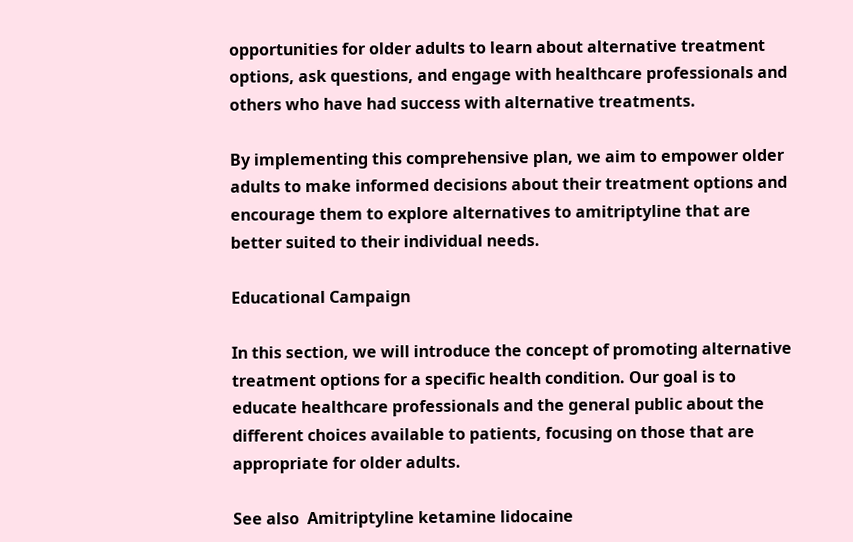opportunities for older adults to learn about alternative treatment options, ask questions, and engage with healthcare professionals and others who have had success with alternative treatments.

By implementing this comprehensive plan, we aim to empower older adults to make informed decisions about their treatment options and encourage them to explore alternatives to amitriptyline that are better suited to their individual needs.

Educational Campaign

In this section, we will introduce the concept of promoting alternative treatment options for a specific health condition. Our goal is to educate healthcare professionals and the general public about the different choices available to patients, focusing on those that are appropriate for older adults.

See also  Amitriptyline ketamine lidocaine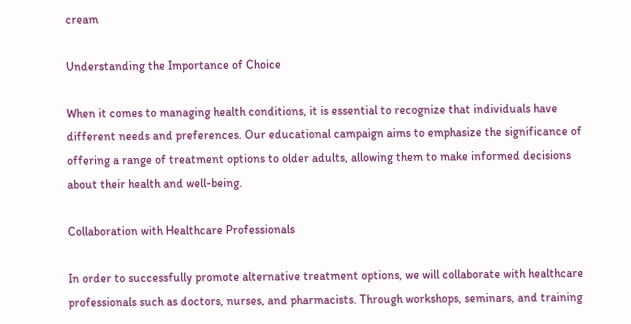cream

Understanding the Importance of Choice

When it comes to managing health conditions, it is essential to recognize that individuals have different needs and preferences. Our educational campaign aims to emphasize the significance of offering a range of treatment options to older adults, allowing them to make informed decisions about their health and well-being.

Collaboration with Healthcare Professionals

In order to successfully promote alternative treatment options, we will collaborate with healthcare professionals such as doctors, nurses, and pharmacists. Through workshops, seminars, and training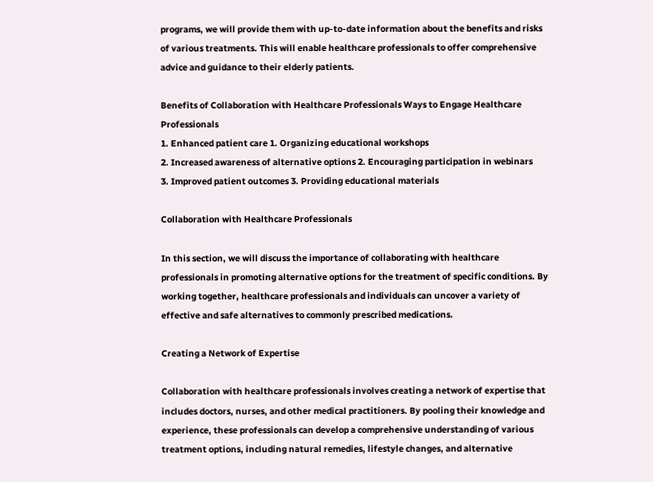programs, we will provide them with up-to-date information about the benefits and risks of various treatments. This will enable healthcare professionals to offer comprehensive advice and guidance to their elderly patients.

Benefits of Collaboration with Healthcare Professionals Ways to Engage Healthcare Professionals
1. Enhanced patient care 1. Organizing educational workshops
2. Increased awareness of alternative options 2. Encouraging participation in webinars
3. Improved patient outcomes 3. Providing educational materials

Collaboration with Healthcare Professionals

In this section, we will discuss the importance of collaborating with healthcare professionals in promoting alternative options for the treatment of specific conditions. By working together, healthcare professionals and individuals can uncover a variety of effective and safe alternatives to commonly prescribed medications.

Creating a Network of Expertise

Collaboration with healthcare professionals involves creating a network of expertise that includes doctors, nurses, and other medical practitioners. By pooling their knowledge and experience, these professionals can develop a comprehensive understanding of various treatment options, including natural remedies, lifestyle changes, and alternative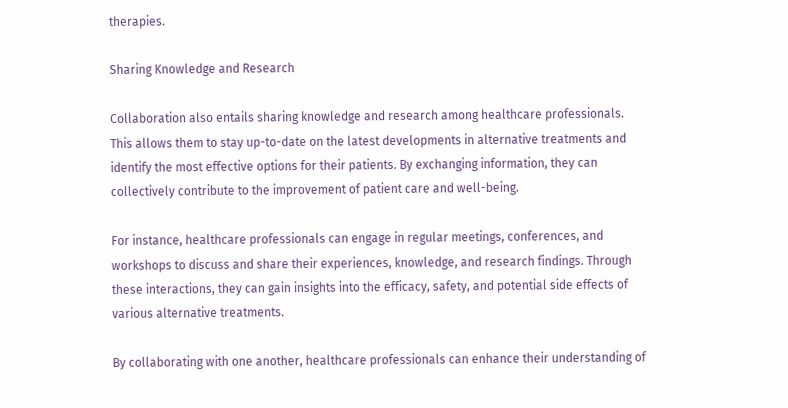therapies.

Sharing Knowledge and Research

Collaboration also entails sharing knowledge and research among healthcare professionals. This allows them to stay up-to-date on the latest developments in alternative treatments and identify the most effective options for their patients. By exchanging information, they can collectively contribute to the improvement of patient care and well-being.

For instance, healthcare professionals can engage in regular meetings, conferences, and workshops to discuss and share their experiences, knowledge, and research findings. Through these interactions, they can gain insights into the efficacy, safety, and potential side effects of various alternative treatments.

By collaborating with one another, healthcare professionals can enhance their understanding of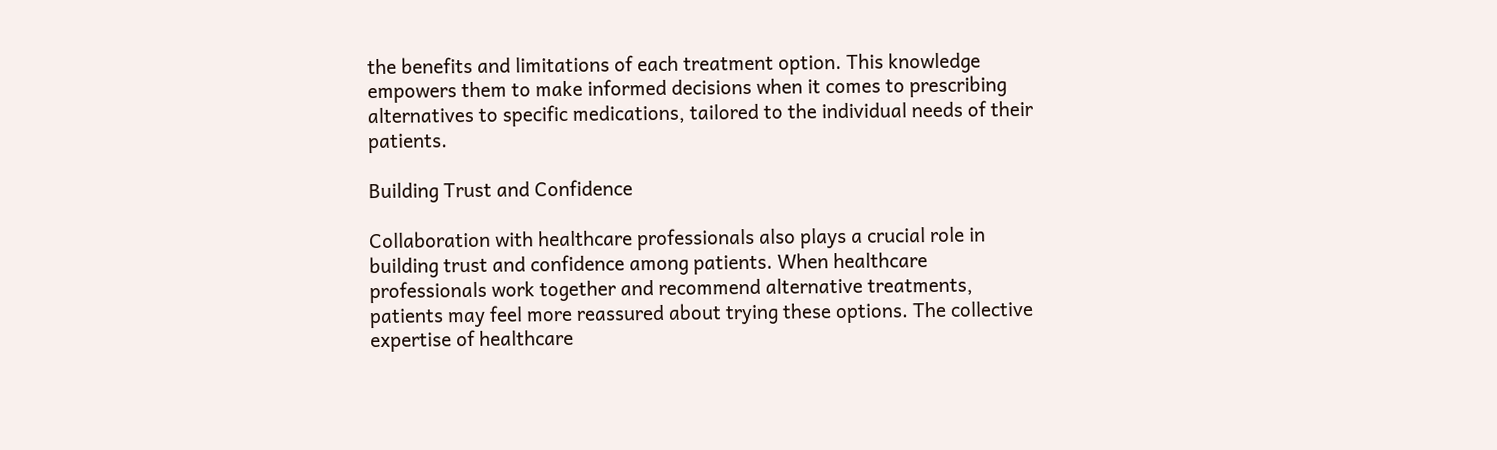the benefits and limitations of each treatment option. This knowledge empowers them to make informed decisions when it comes to prescribing alternatives to specific medications, tailored to the individual needs of their patients.

Building Trust and Confidence

Collaboration with healthcare professionals also plays a crucial role in building trust and confidence among patients. When healthcare professionals work together and recommend alternative treatments, patients may feel more reassured about trying these options. The collective expertise of healthcare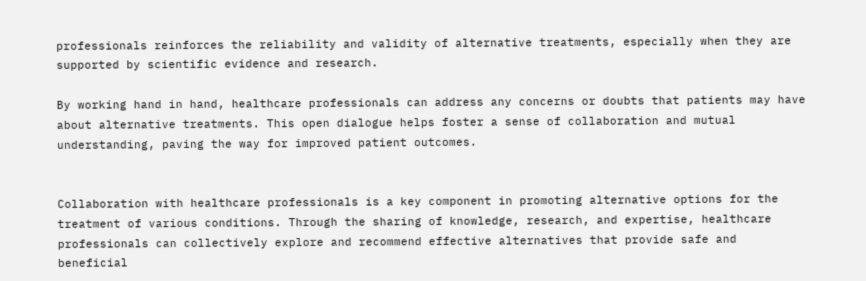professionals reinforces the reliability and validity of alternative treatments, especially when they are supported by scientific evidence and research.

By working hand in hand, healthcare professionals can address any concerns or doubts that patients may have about alternative treatments. This open dialogue helps foster a sense of collaboration and mutual understanding, paving the way for improved patient outcomes.


Collaboration with healthcare professionals is a key component in promoting alternative options for the treatment of various conditions. Through the sharing of knowledge, research, and expertise, healthcare professionals can collectively explore and recommend effective alternatives that provide safe and beneficial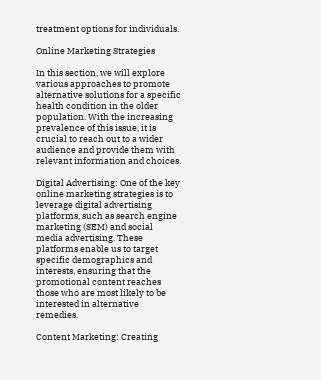treatment options for individuals.

Online Marketing Strategies

In this section, we will explore various approaches to promote alternative solutions for a specific health condition in the older population. With the increasing prevalence of this issue, it is crucial to reach out to a wider audience and provide them with relevant information and choices.

Digital Advertising: One of the key online marketing strategies is to leverage digital advertising platforms, such as search engine marketing (SEM) and social media advertising. These platforms enable us to target specific demographics and interests, ensuring that the promotional content reaches those who are most likely to be interested in alternative remedies.

Content Marketing: Creating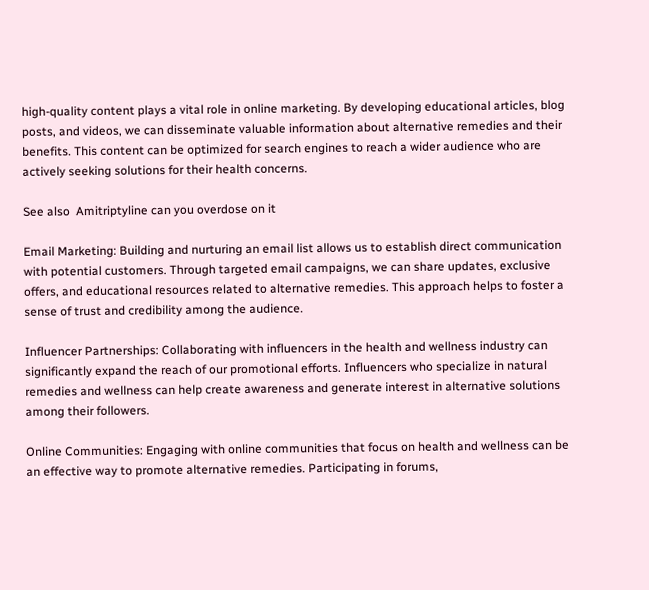high-quality content plays a vital role in online marketing. By developing educational articles, blog posts, and videos, we can disseminate valuable information about alternative remedies and their benefits. This content can be optimized for search engines to reach a wider audience who are actively seeking solutions for their health concerns.

See also  Amitriptyline can you overdose on it

Email Marketing: Building and nurturing an email list allows us to establish direct communication with potential customers. Through targeted email campaigns, we can share updates, exclusive offers, and educational resources related to alternative remedies. This approach helps to foster a sense of trust and credibility among the audience.

Influencer Partnerships: Collaborating with influencers in the health and wellness industry can significantly expand the reach of our promotional efforts. Influencers who specialize in natural remedies and wellness can help create awareness and generate interest in alternative solutions among their followers.

Online Communities: Engaging with online communities that focus on health and wellness can be an effective way to promote alternative remedies. Participating in forums,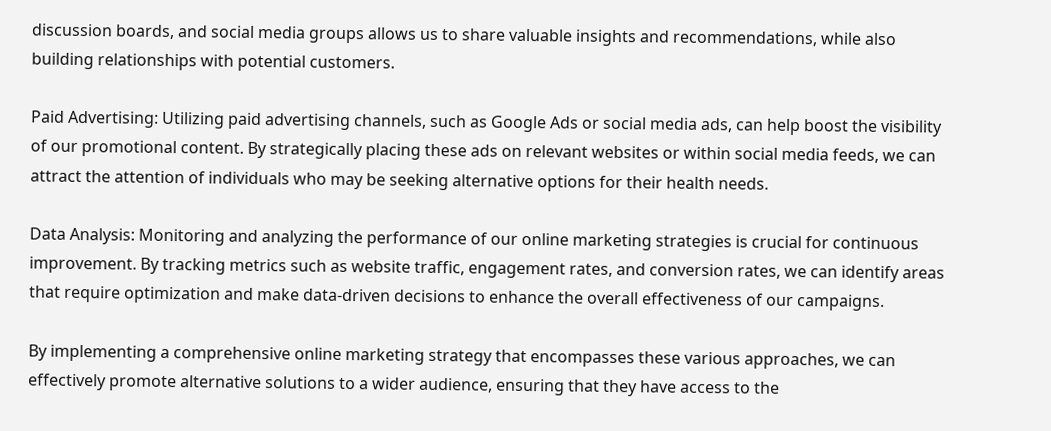discussion boards, and social media groups allows us to share valuable insights and recommendations, while also building relationships with potential customers.

Paid Advertising: Utilizing paid advertising channels, such as Google Ads or social media ads, can help boost the visibility of our promotional content. By strategically placing these ads on relevant websites or within social media feeds, we can attract the attention of individuals who may be seeking alternative options for their health needs.

Data Analysis: Monitoring and analyzing the performance of our online marketing strategies is crucial for continuous improvement. By tracking metrics such as website traffic, engagement rates, and conversion rates, we can identify areas that require optimization and make data-driven decisions to enhance the overall effectiveness of our campaigns.

By implementing a comprehensive online marketing strategy that encompasses these various approaches, we can effectively promote alternative solutions to a wider audience, ensuring that they have access to the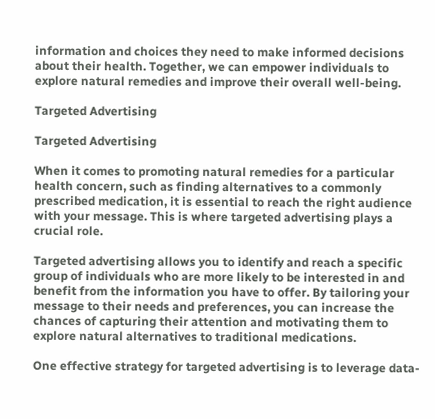information and choices they need to make informed decisions about their health. Together, we can empower individuals to explore natural remedies and improve their overall well-being.

Targeted Advertising

Targeted Advertising

When it comes to promoting natural remedies for a particular health concern, such as finding alternatives to a commonly prescribed medication, it is essential to reach the right audience with your message. This is where targeted advertising plays a crucial role.

Targeted advertising allows you to identify and reach a specific group of individuals who are more likely to be interested in and benefit from the information you have to offer. By tailoring your message to their needs and preferences, you can increase the chances of capturing their attention and motivating them to explore natural alternatives to traditional medications.

One effective strategy for targeted advertising is to leverage data-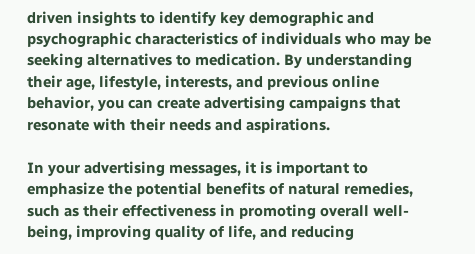driven insights to identify key demographic and psychographic characteristics of individuals who may be seeking alternatives to medication. By understanding their age, lifestyle, interests, and previous online behavior, you can create advertising campaigns that resonate with their needs and aspirations.

In your advertising messages, it is important to emphasize the potential benefits of natural remedies, such as their effectiveness in promoting overall well-being, improving quality of life, and reducing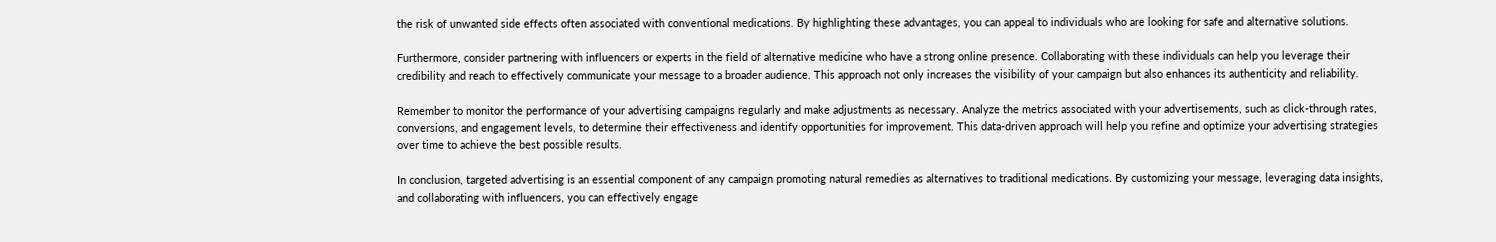the risk of unwanted side effects often associated with conventional medications. By highlighting these advantages, you can appeal to individuals who are looking for safe and alternative solutions.

Furthermore, consider partnering with influencers or experts in the field of alternative medicine who have a strong online presence. Collaborating with these individuals can help you leverage their credibility and reach to effectively communicate your message to a broader audience. This approach not only increases the visibility of your campaign but also enhances its authenticity and reliability.

Remember to monitor the performance of your advertising campaigns regularly and make adjustments as necessary. Analyze the metrics associated with your advertisements, such as click-through rates, conversions, and engagement levels, to determine their effectiveness and identify opportunities for improvement. This data-driven approach will help you refine and optimize your advertising strategies over time to achieve the best possible results.

In conclusion, targeted advertising is an essential component of any campaign promoting natural remedies as alternatives to traditional medications. By customizing your message, leveraging data insights, and collaborating with influencers, you can effectively engage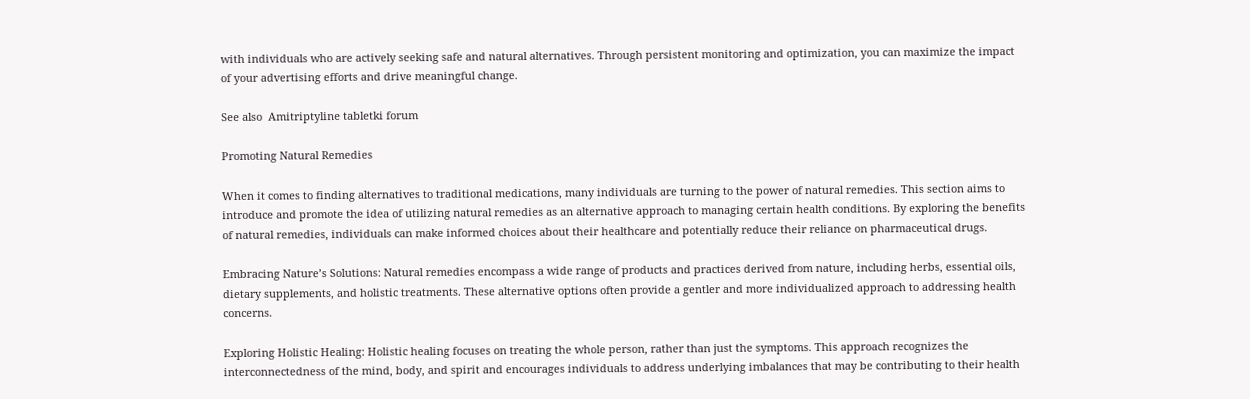with individuals who are actively seeking safe and natural alternatives. Through persistent monitoring and optimization, you can maximize the impact of your advertising efforts and drive meaningful change.

See also  Amitriptyline tabletki forum

Promoting Natural Remedies

When it comes to finding alternatives to traditional medications, many individuals are turning to the power of natural remedies. This section aims to introduce and promote the idea of utilizing natural remedies as an alternative approach to managing certain health conditions. By exploring the benefits of natural remedies, individuals can make informed choices about their healthcare and potentially reduce their reliance on pharmaceutical drugs.

Embracing Nature’s Solutions: Natural remedies encompass a wide range of products and practices derived from nature, including herbs, essential oils, dietary supplements, and holistic treatments. These alternative options often provide a gentler and more individualized approach to addressing health concerns.

Exploring Holistic Healing: Holistic healing focuses on treating the whole person, rather than just the symptoms. This approach recognizes the interconnectedness of the mind, body, and spirit and encourages individuals to address underlying imbalances that may be contributing to their health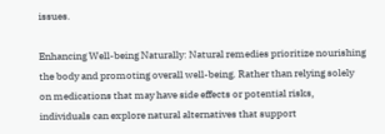issues.

Enhancing Well-being Naturally: Natural remedies prioritize nourishing the body and promoting overall well-being. Rather than relying solely on medications that may have side effects or potential risks, individuals can explore natural alternatives that support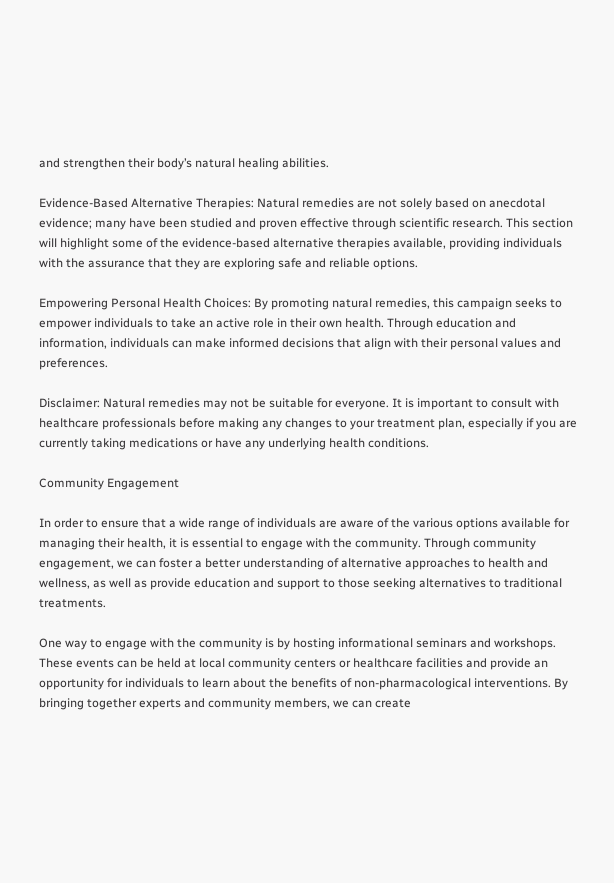and strengthen their body’s natural healing abilities.

Evidence-Based Alternative Therapies: Natural remedies are not solely based on anecdotal evidence; many have been studied and proven effective through scientific research. This section will highlight some of the evidence-based alternative therapies available, providing individuals with the assurance that they are exploring safe and reliable options.

Empowering Personal Health Choices: By promoting natural remedies, this campaign seeks to empower individuals to take an active role in their own health. Through education and information, individuals can make informed decisions that align with their personal values and preferences.

Disclaimer: Natural remedies may not be suitable for everyone. It is important to consult with healthcare professionals before making any changes to your treatment plan, especially if you are currently taking medications or have any underlying health conditions.

Community Engagement

In order to ensure that a wide range of individuals are aware of the various options available for managing their health, it is essential to engage with the community. Through community engagement, we can foster a better understanding of alternative approaches to health and wellness, as well as provide education and support to those seeking alternatives to traditional treatments.

One way to engage with the community is by hosting informational seminars and workshops. These events can be held at local community centers or healthcare facilities and provide an opportunity for individuals to learn about the benefits of non-pharmacological interventions. By bringing together experts and community members, we can create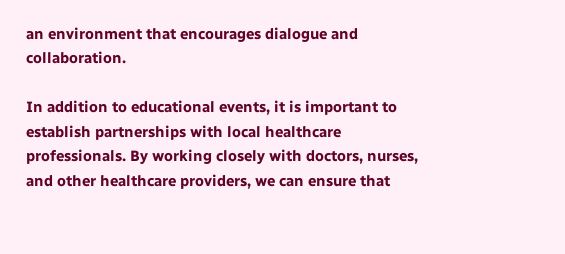an environment that encourages dialogue and collaboration.

In addition to educational events, it is important to establish partnerships with local healthcare professionals. By working closely with doctors, nurses, and other healthcare providers, we can ensure that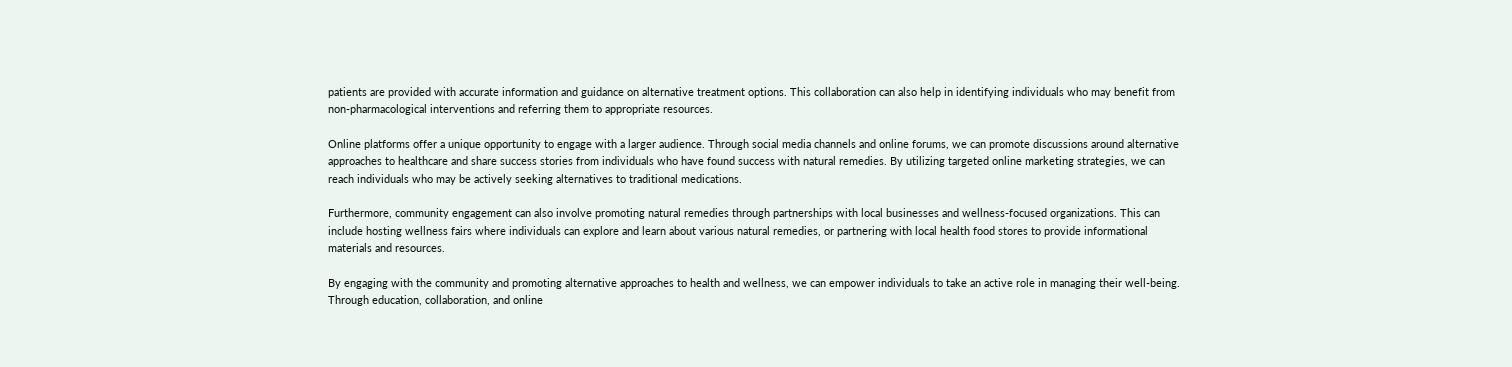patients are provided with accurate information and guidance on alternative treatment options. This collaboration can also help in identifying individuals who may benefit from non-pharmacological interventions and referring them to appropriate resources.

Online platforms offer a unique opportunity to engage with a larger audience. Through social media channels and online forums, we can promote discussions around alternative approaches to healthcare and share success stories from individuals who have found success with natural remedies. By utilizing targeted online marketing strategies, we can reach individuals who may be actively seeking alternatives to traditional medications.

Furthermore, community engagement can also involve promoting natural remedies through partnerships with local businesses and wellness-focused organizations. This can include hosting wellness fairs where individuals can explore and learn about various natural remedies, or partnering with local health food stores to provide informational materials and resources.

By engaging with the community and promoting alternative approaches to health and wellness, we can empower individuals to take an active role in managing their well-being. Through education, collaboration, and online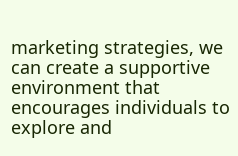marketing strategies, we can create a supportive environment that encourages individuals to explore and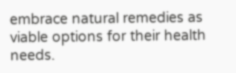embrace natural remedies as viable options for their health needs.